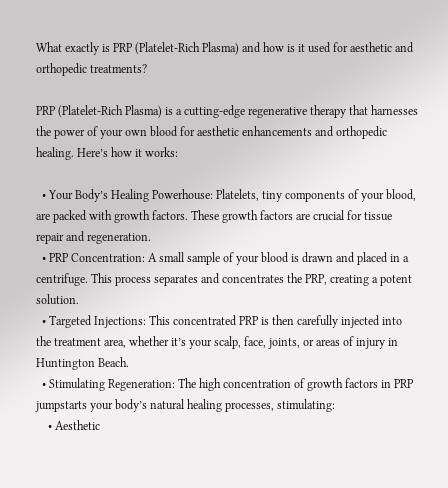What exactly is PRP (Platelet-Rich Plasma) and how is it used for aesthetic and orthopedic treatments?

PRP (Platelet-Rich Plasma) is a cutting-edge regenerative therapy that harnesses the power of your own blood for aesthetic enhancements and orthopedic healing. Here’s how it works:

  • Your Body’s Healing Powerhouse: Platelets, tiny components of your blood, are packed with growth factors. These growth factors are crucial for tissue repair and regeneration.
  • PRP Concentration: A small sample of your blood is drawn and placed in a centrifuge. This process separates and concentrates the PRP, creating a potent solution.
  • Targeted Injections: This concentrated PRP is then carefully injected into the treatment area, whether it’s your scalp, face, joints, or areas of injury in Huntington Beach.
  • Stimulating Regeneration: The high concentration of growth factors in PRP jumpstarts your body’s natural healing processes, stimulating:
    • Aesthetic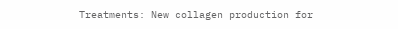Treatments: New collagen production for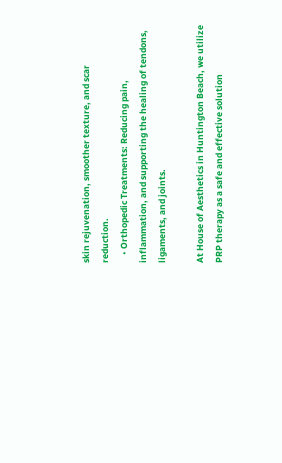skin rejuvenation, smoother texture, and scar reduction.
    • Orthopedic Treatments: Reducing pain, inflammation, and supporting the healing of tendons, ligaments, and joints.

At House of Aesthetics in Huntington Beach, we utilize PRP therapy as a safe and effective solution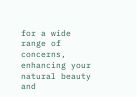for a wide range of concerns, enhancing your natural beauty and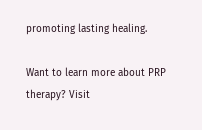promoting lasting healing.

Want to learn more about PRP therapy? Visit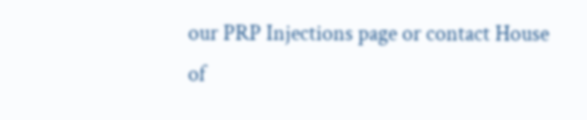our PRP Injections page or contact House of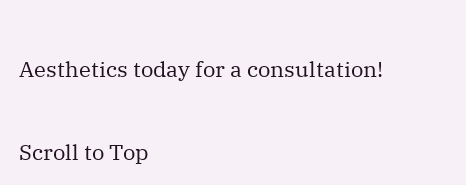Aesthetics today for a consultation!

Scroll to Top